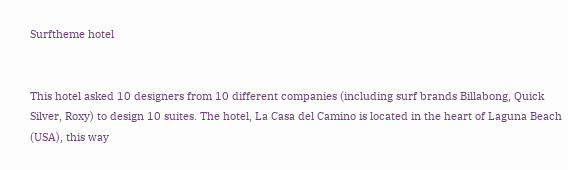Surftheme hotel


This hotel asked 10 designers from 10 different companies (including surf brands Billabong, Quick Silver, Roxy) to design 10 suites. The hotel, La Casa del Camino is located in the heart of Laguna Beach (USA), this way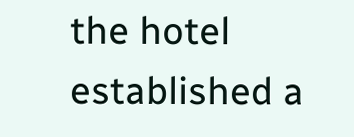the hotel established a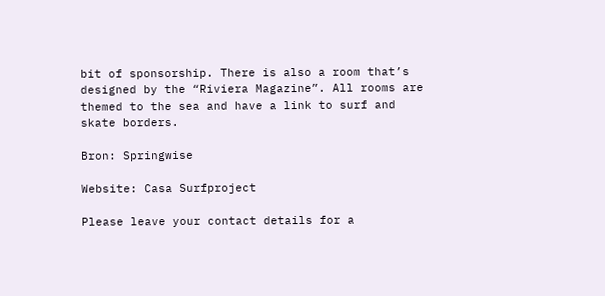bit of sponsorship. There is also a room that’s designed by the “Riviera Magazine”. All rooms are themed to the sea and have a link to surf and skate borders.

Bron: Springwise

Website: Casa Surfproject

Please leave your contact details for a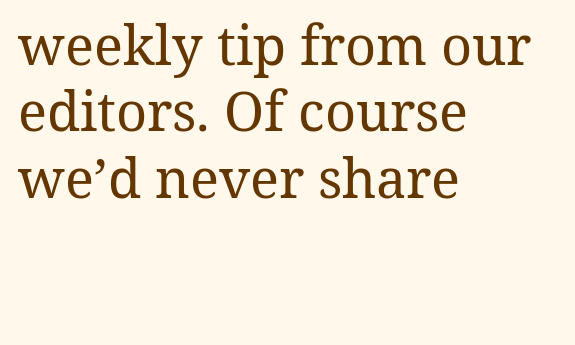weekly tip from our editors. Of course we’d never share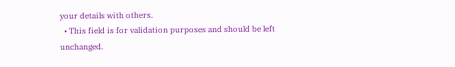your details with others.
  • This field is for validation purposes and should be left unchanged.